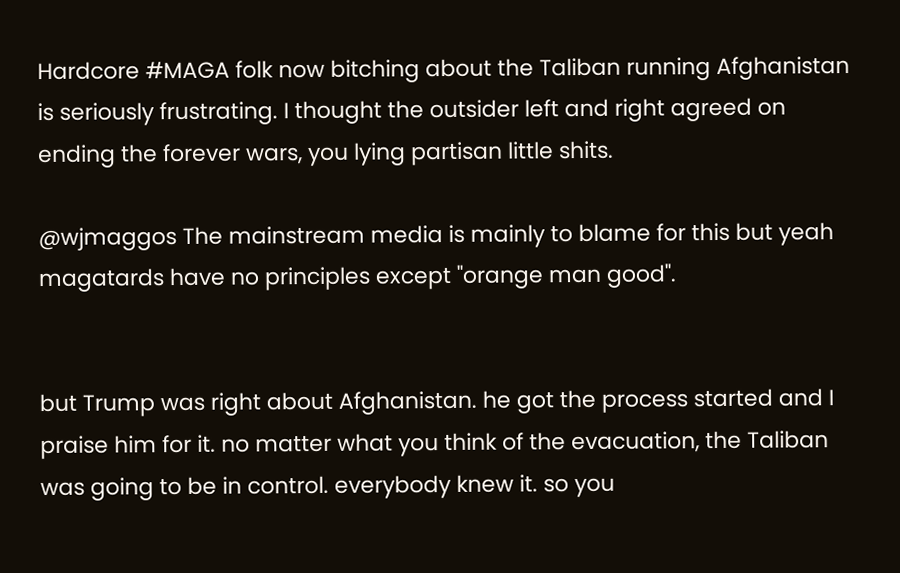Hardcore #MAGA folk now bitching about the Taliban running Afghanistan is seriously frustrating. I thought the outsider left and right agreed on ending the forever wars, you lying partisan little shits.

@wjmaggos The mainstream media is mainly to blame for this but yeah magatards have no principles except "orange man good".


but Trump was right about Afghanistan. he got the process started and I praise him for it. no matter what you think of the evacuation, the Taliban was going to be in control. everybody knew it. so you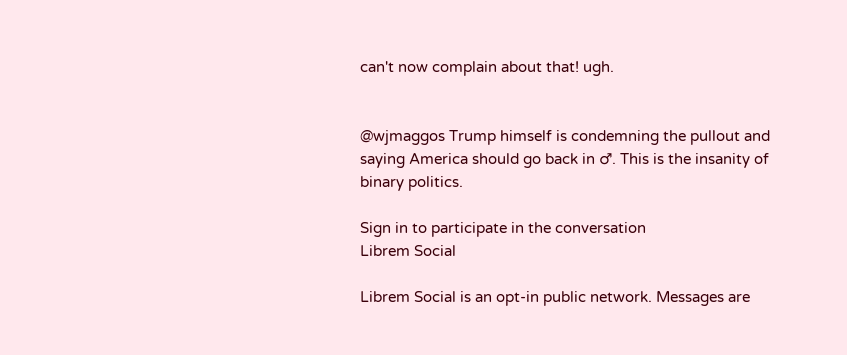can't now complain about that! ugh.


@wjmaggos Trump himself is condemning the pullout and saying America should go back in ♂. This is the insanity of binary politics.

Sign in to participate in the conversation
Librem Social

Librem Social is an opt-in public network. Messages are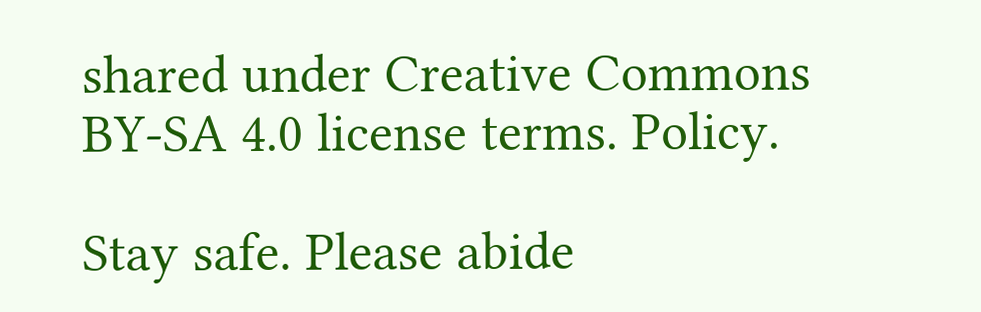shared under Creative Commons BY-SA 4.0 license terms. Policy.

Stay safe. Please abide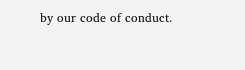by our code of conduct.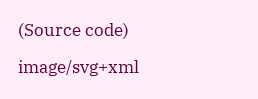(Source code)

image/svg+xml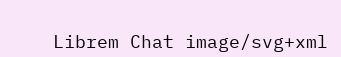Librem Chat image/svg+xml